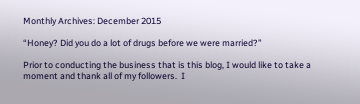Monthly Archives: December 2015

“Honey? Did you do a lot of drugs before we were married?”

Prior to conducting the business that is this blog, I would like to take a moment and thank all of my followers.  I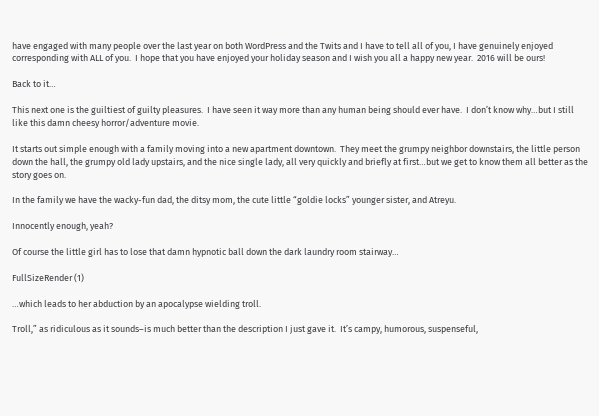have engaged with many people over the last year on both WordPress and the Twits and I have to tell all of you, I have genuinely enjoyed corresponding with ALL of you.  I hope that you have enjoyed your holiday season and I wish you all a happy new year.  2016 will be ours!

Back to it…

This next one is the guiltiest of guilty pleasures.  I have seen it way more than any human being should ever have.  I don’t know why…but I still like this damn cheesy horror/adventure movie.

It starts out simple enough with a family moving into a new apartment downtown.  They meet the grumpy neighbor downstairs, the little person down the hall, the grumpy old lady upstairs, and the nice single lady, all very quickly and briefly at first…but we get to know them all better as the story goes on.

In the family we have the wacky-fun dad, the ditsy mom, the cute little “goldie locks” younger sister, and Atreyu.

Innocently enough, yeah?

Of course the little girl has to lose that damn hypnotic ball down the dark laundry room stairway…

FullSizeRender (1)

…which leads to her abduction by an apocalypse wielding troll.

Troll,” as ridiculous as it sounds–is much better than the description I just gave it.  It’s campy, humorous, suspenseful,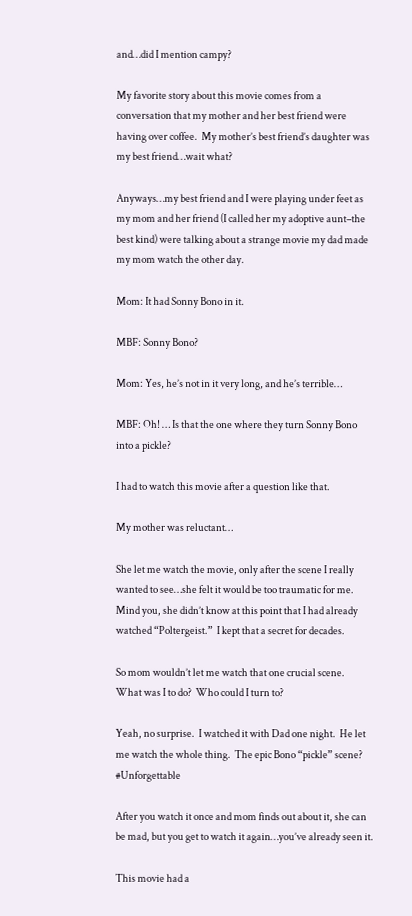and…did I mention campy?

My favorite story about this movie comes from a conversation that my mother and her best friend were having over coffee.  My mother’s best friend’s daughter was my best friend…wait what?

Anyways…my best friend and I were playing under feet as my mom and her friend (I called her my adoptive aunt–the best kind) were talking about a strange movie my dad made my mom watch the other day.

Mom: It had Sonny Bono in it.

MBF: Sonny Bono?

Mom: Yes, he’s not in it very long, and he’s terrible…

MBF: Oh! … Is that the one where they turn Sonny Bono into a pickle?

I had to watch this movie after a question like that.

My mother was reluctant…

She let me watch the movie, only after the scene I really wanted to see…she felt it would be too traumatic for me.  Mind you, she didn’t know at this point that I had already watched “Poltergeist.”  I kept that a secret for decades.

So mom wouldn’t let me watch that one crucial scene.  What was I to do?  Who could I turn to?

Yeah, no surprise.  I watched it with Dad one night.  He let me watch the whole thing.  The epic Bono “pickle” scene?   #Unforgettable

After you watch it once and mom finds out about it, she can be mad, but you get to watch it again…you’ve already seen it.

This movie had a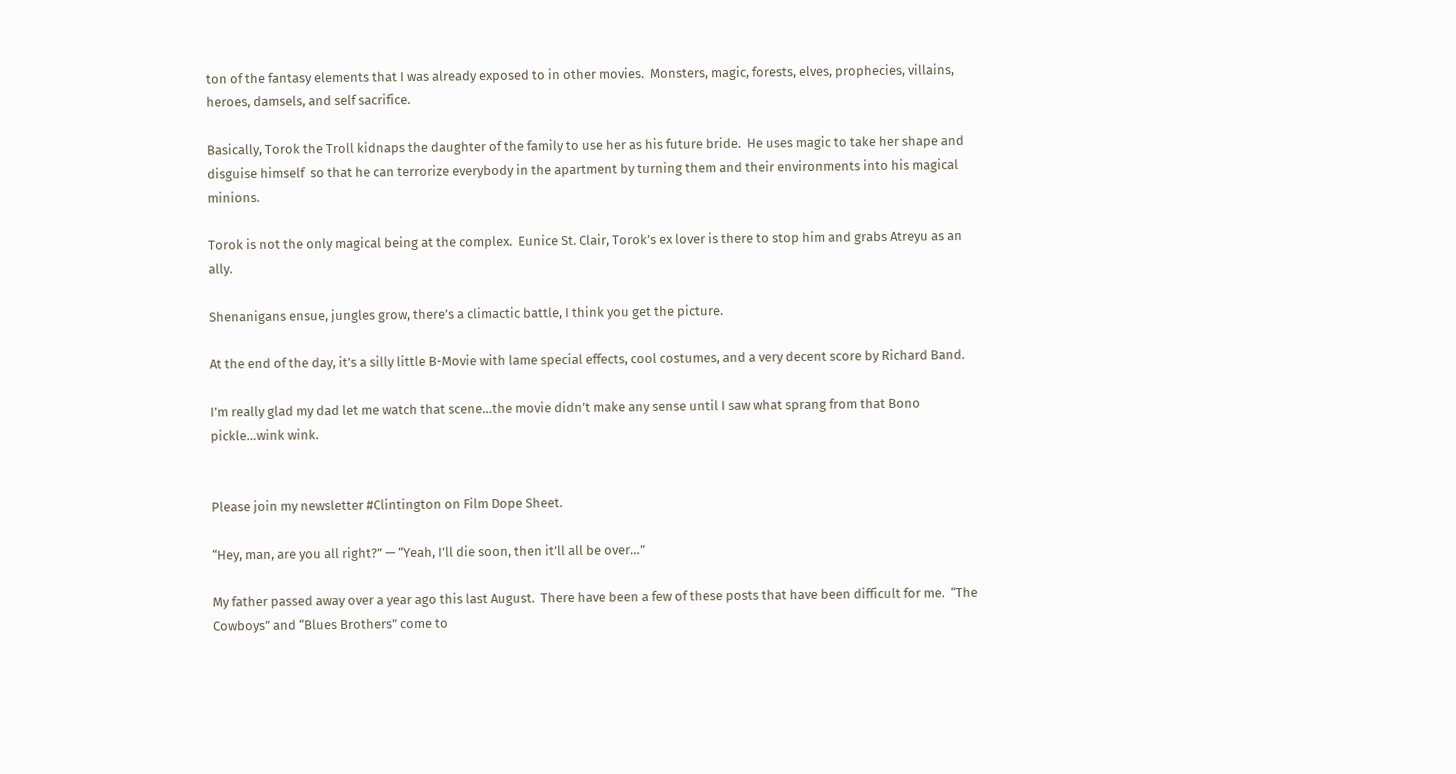ton of the fantasy elements that I was already exposed to in other movies.  Monsters, magic, forests, elves, prophecies, villains, heroes, damsels, and self sacrifice.

Basically, Torok the Troll kidnaps the daughter of the family to use her as his future bride.  He uses magic to take her shape and disguise himself  so that he can terrorize everybody in the apartment by turning them and their environments into his magical minions.

Torok is not the only magical being at the complex.  Eunice St. Clair, Torok’s ex lover is there to stop him and grabs Atreyu as an ally.

Shenanigans ensue, jungles grow, there’s a climactic battle, I think you get the picture.

At the end of the day, it’s a silly little B-Movie with lame special effects, cool costumes, and a very decent score by Richard Band.

I’m really glad my dad let me watch that scene…the movie didn’t make any sense until I saw what sprang from that Bono pickle…wink wink.


Please join my newsletter #Clintington on Film Dope Sheet.

“Hey, man, are you all right?” — “Yeah, I’ll die soon, then it’ll all be over…”

My father passed away over a year ago this last August.  There have been a few of these posts that have been difficult for me.  “The Cowboys” and “Blues Brothers” come to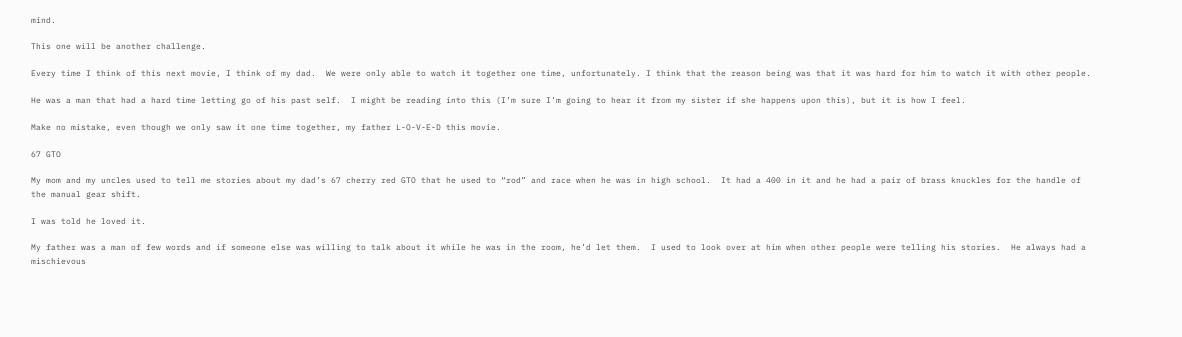mind.

This one will be another challenge.

Every time I think of this next movie, I think of my dad.  We were only able to watch it together one time, unfortunately. I think that the reason being was that it was hard for him to watch it with other people.

He was a man that had a hard time letting go of his past self.  I might be reading into this (I’m sure I’m going to hear it from my sister if she happens upon this), but it is how I feel.

Make no mistake, even though we only saw it one time together, my father L-O-V-E-D this movie.

67 GTO

My mom and my uncles used to tell me stories about my dad’s 67 cherry red GTO that he used to “rod” and race when he was in high school.  It had a 400 in it and he had a pair of brass knuckles for the handle of the manual gear shift.

I was told he loved it.

My father was a man of few words and if someone else was willing to talk about it while he was in the room, he’d let them.  I used to look over at him when other people were telling his stories.  He always had a mischievous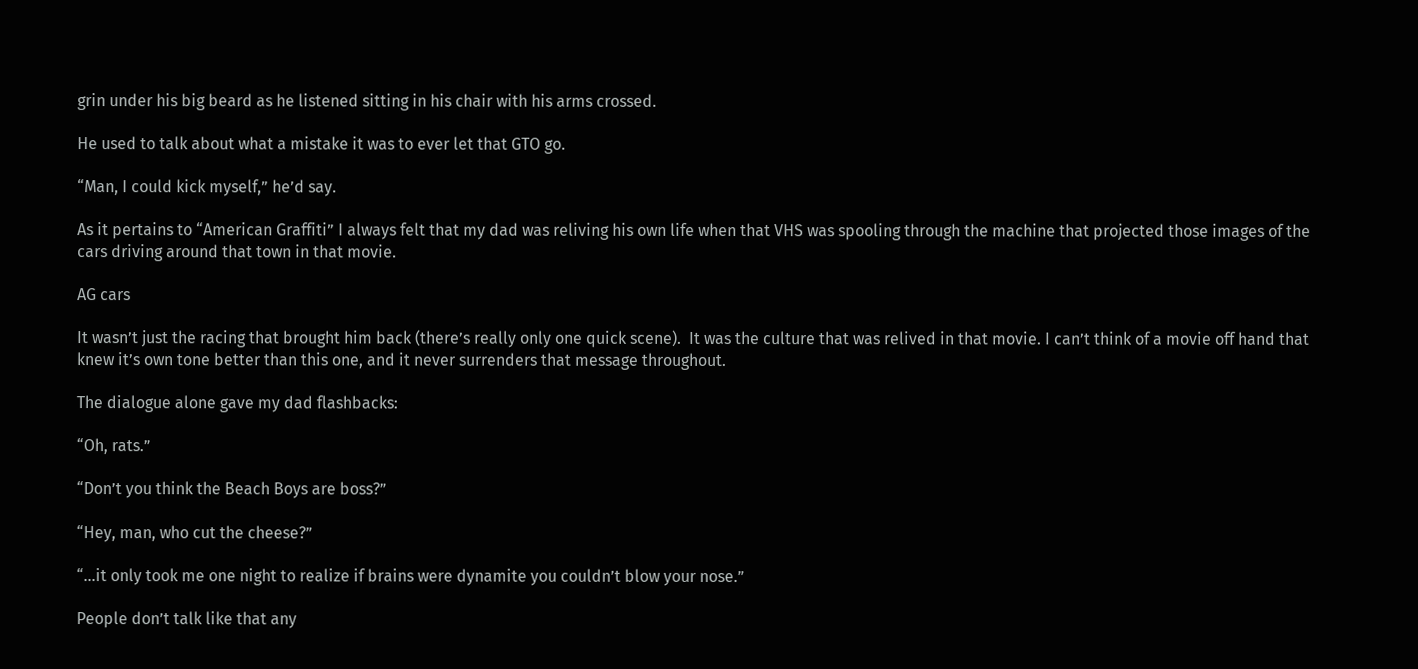grin under his big beard as he listened sitting in his chair with his arms crossed.

He used to talk about what a mistake it was to ever let that GTO go.

“Man, I could kick myself,” he’d say.

As it pertains to “American Graffiti” I always felt that my dad was reliving his own life when that VHS was spooling through the machine that projected those images of the cars driving around that town in that movie.

AG cars

It wasn’t just the racing that brought him back (there’s really only one quick scene).  It was the culture that was relived in that movie. I can’t think of a movie off hand that knew it’s own tone better than this one, and it never surrenders that message throughout.

The dialogue alone gave my dad flashbacks:

“Oh, rats.”

“Don’t you think the Beach Boys are boss?”

“Hey, man, who cut the cheese?”

“…it only took me one night to realize if brains were dynamite you couldn’t blow your nose.”

People don’t talk like that any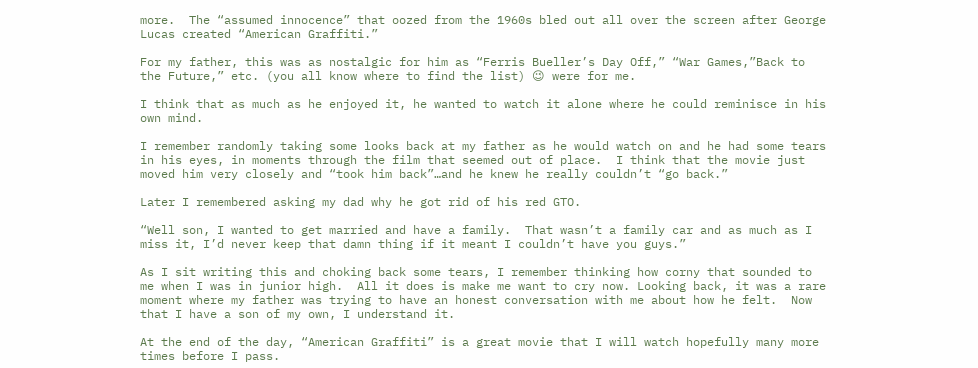more.  The “assumed innocence” that oozed from the 1960s bled out all over the screen after George Lucas created “American Graffiti.”

For my father, this was as nostalgic for him as “Ferris Bueller’s Day Off,” “War Games,”Back to the Future,” etc. (you all know where to find the list) 😉 were for me.

I think that as much as he enjoyed it, he wanted to watch it alone where he could reminisce in his own mind.

I remember randomly taking some looks back at my father as he would watch on and he had some tears in his eyes, in moments through the film that seemed out of place.  I think that the movie just moved him very closely and “took him back”…and he knew he really couldn’t “go back.”

Later I remembered asking my dad why he got rid of his red GTO.

“Well son, I wanted to get married and have a family.  That wasn’t a family car and as much as I miss it, I’d never keep that damn thing if it meant I couldn’t have you guys.”

As I sit writing this and choking back some tears, I remember thinking how corny that sounded to me when I was in junior high.  All it does is make me want to cry now. Looking back, it was a rare moment where my father was trying to have an honest conversation with me about how he felt.  Now that I have a son of my own, I understand it.

At the end of the day, “American Graffiti” is a great movie that I will watch hopefully many more times before I pass.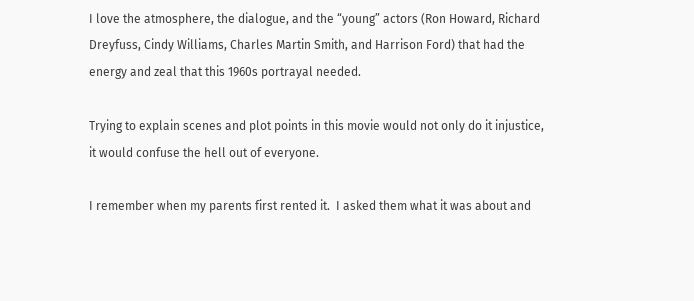I love the atmosphere, the dialogue, and the “young” actors (Ron Howard, Richard Dreyfuss, Cindy Williams, Charles Martin Smith, and Harrison Ford) that had the energy and zeal that this 1960s portrayal needed.

Trying to explain scenes and plot points in this movie would not only do it injustice, it would confuse the hell out of everyone.

I remember when my parents first rented it.  I asked them what it was about and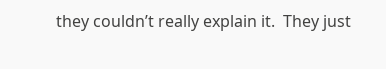they couldn’t really explain it.  They just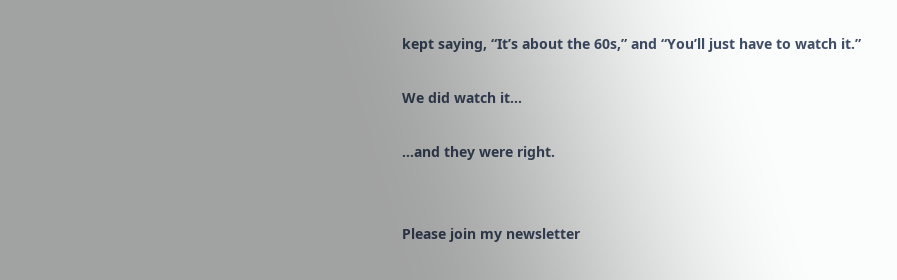kept saying, “It’s about the 60s,” and “You’ll just have to watch it.”

We did watch it…

…and they were right.


Please join my newsletter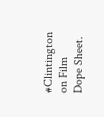#Clintington on Film Dope Sheet.